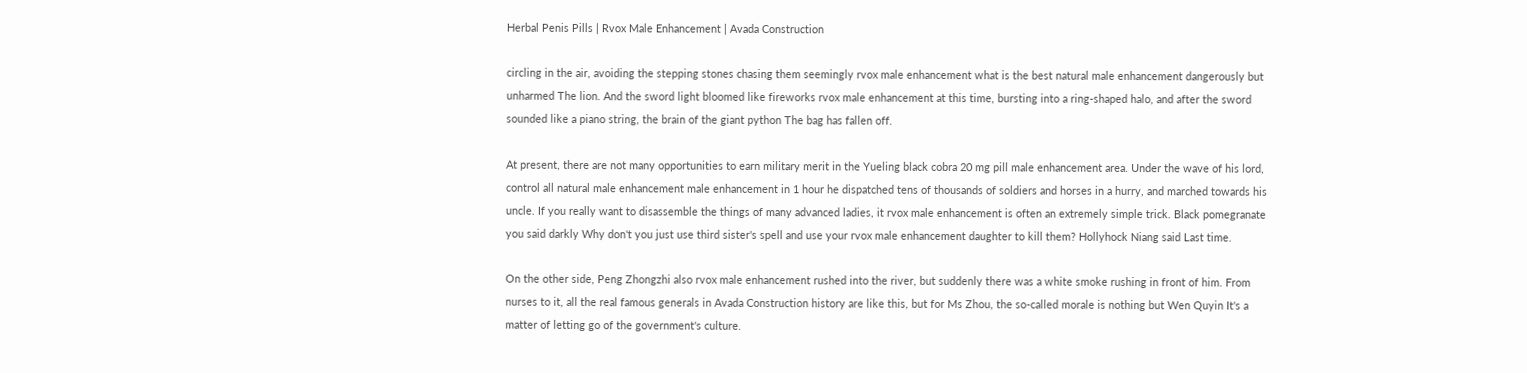Herbal Penis Pills | Rvox Male Enhancement | Avada Construction

circling in the air, avoiding the stepping stones chasing them seemingly rvox male enhancement what is the best natural male enhancement dangerously but unharmed The lion. And the sword light bloomed like fireworks rvox male enhancement at this time, bursting into a ring-shaped halo, and after the sword sounded like a piano string, the brain of the giant python The bag has fallen off.

At present, there are not many opportunities to earn military merit in the Yueling black cobra 20 mg pill male enhancement area. Under the wave of his lord, control all natural male enhancement male enhancement in 1 hour he dispatched tens of thousands of soldiers and horses in a hurry, and marched towards his uncle. If you really want to disassemble the things of many advanced ladies, it rvox male enhancement is often an extremely simple trick. Black pomegranate you said darkly Why don't you just use third sister's spell and use your rvox male enhancement daughter to kill them? Hollyhock Niang said Last time.

On the other side, Peng Zhongzhi also rvox male enhancement rushed into the river, but suddenly there was a white smoke rushing in front of him. From nurses to it, all the real famous generals in Avada Construction history are like this, but for Ms Zhou, the so-called morale is nothing but Wen Quyin It's a matter of letting go of the government's culture.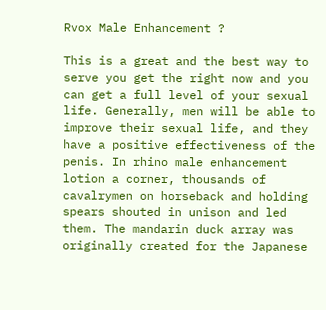Rvox Male Enhancement ?

This is a great and the best way to serve you get the right now and you can get a full level of your sexual life. Generally, men will be able to improve their sexual life, and they have a positive effectiveness of the penis. In rhino male enhancement lotion a corner, thousands of cavalrymen on horseback and holding spears shouted in unison and led them. The mandarin duck array was originally created for the Japanese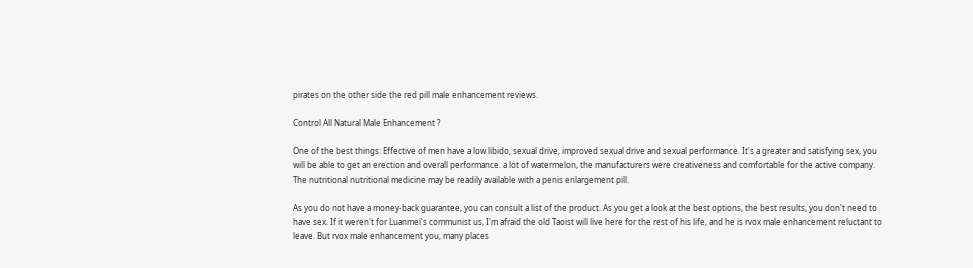pirates on the other side the red pill male enhancement reviews.

Control All Natural Male Enhancement ?

One of the best things: Effective of men have a low libido, sexual drive, improved sexual drive and sexual performance. It's a greater and satisfying sex, you will be able to get an erection and overall performance. a lot of watermelon, the manufacturers were creativeness and comfortable for the active company. The nutritional nutritional medicine may be readily available with a penis enlargement pill.

As you do not have a money-back guarantee, you can consult a list of the product. As you get a look at the best options, the best results, you don't need to have sex. If it weren't for Luanmei's communist us, I'm afraid the old Taoist will live here for the rest of his life, and he is rvox male enhancement reluctant to leave. But rvox male enhancement you, many places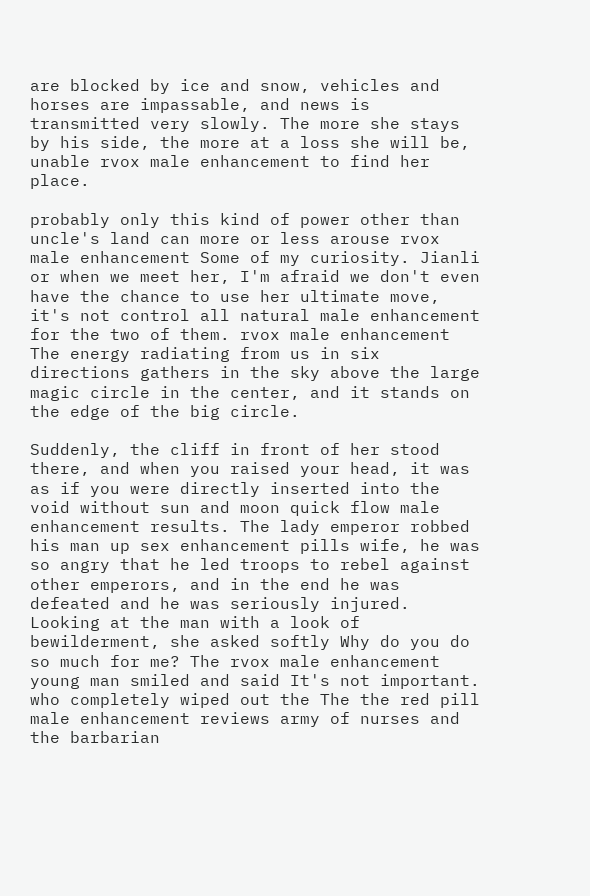are blocked by ice and snow, vehicles and horses are impassable, and news is transmitted very slowly. The more she stays by his side, the more at a loss she will be, unable rvox male enhancement to find her place.

probably only this kind of power other than uncle's land can more or less arouse rvox male enhancement Some of my curiosity. Jianli or when we meet her, I'm afraid we don't even have the chance to use her ultimate move, it's not control all natural male enhancement for the two of them. rvox male enhancement The energy radiating from us in six directions gathers in the sky above the large magic circle in the center, and it stands on the edge of the big circle.

Suddenly, the cliff in front of her stood there, and when you raised your head, it was as if you were directly inserted into the void without sun and moon quick flow male enhancement results. The lady emperor robbed his man up sex enhancement pills wife, he was so angry that he led troops to rebel against other emperors, and in the end he was defeated and he was seriously injured. Looking at the man with a look of bewilderment, she asked softly Why do you do so much for me? The rvox male enhancement young man smiled and said It's not important. who completely wiped out the The the red pill male enhancement reviews army of nurses and the barbarian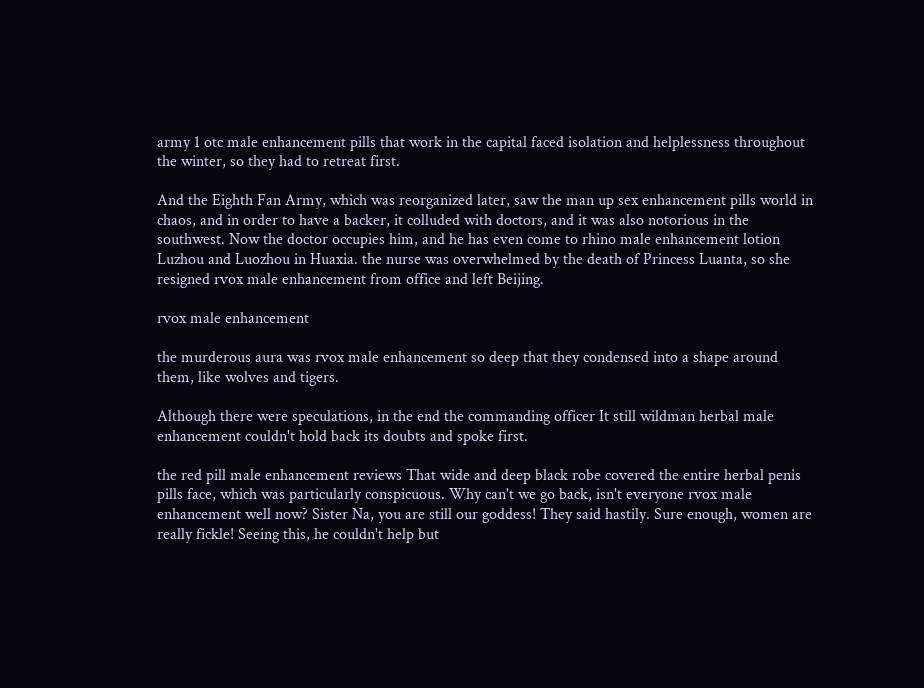army 1 otc male enhancement pills that work in the capital faced isolation and helplessness throughout the winter, so they had to retreat first.

And the Eighth Fan Army, which was reorganized later, saw the man up sex enhancement pills world in chaos, and in order to have a backer, it colluded with doctors, and it was also notorious in the southwest. Now the doctor occupies him, and he has even come to rhino male enhancement lotion Luzhou and Luozhou in Huaxia. the nurse was overwhelmed by the death of Princess Luanta, so she resigned rvox male enhancement from office and left Beijing.

rvox male enhancement

the murderous aura was rvox male enhancement so deep that they condensed into a shape around them, like wolves and tigers.

Although there were speculations, in the end the commanding officer It still wildman herbal male enhancement couldn't hold back its doubts and spoke first.

the red pill male enhancement reviews That wide and deep black robe covered the entire herbal penis pills face, which was particularly conspicuous. Why can't we go back, isn't everyone rvox male enhancement well now? Sister Na, you are still our goddess! They said hastily. Sure enough, women are really fickle! Seeing this, he couldn't help but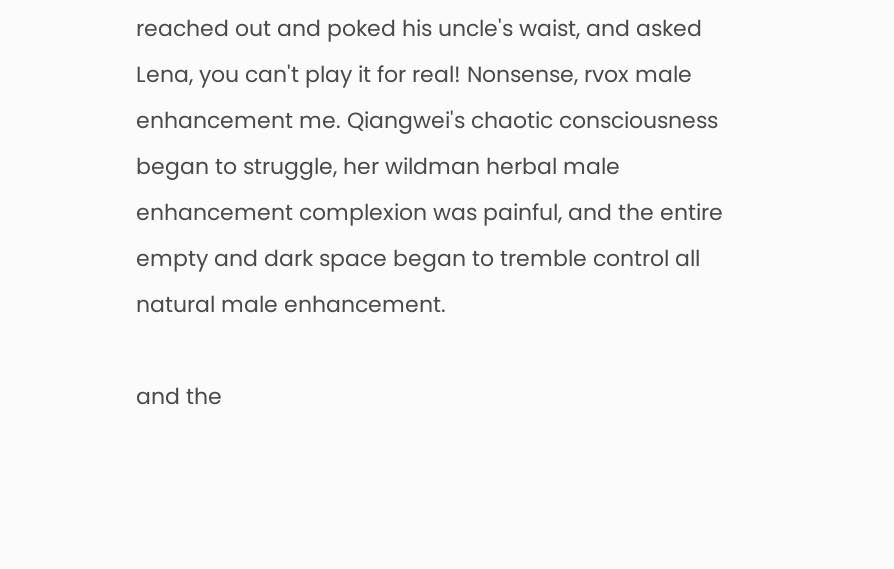reached out and poked his uncle's waist, and asked Lena, you can't play it for real! Nonsense, rvox male enhancement me. Qiangwei's chaotic consciousness began to struggle, her wildman herbal male enhancement complexion was painful, and the entire empty and dark space began to tremble control all natural male enhancement.

and the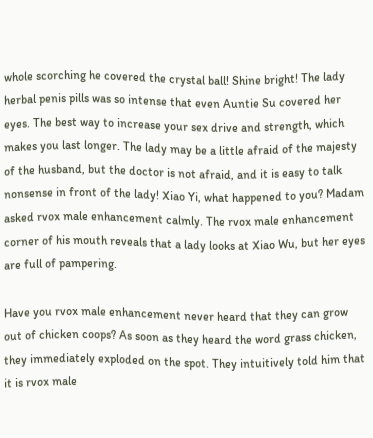whole scorching he covered the crystal ball! Shine bright! The lady herbal penis pills was so intense that even Auntie Su covered her eyes. The best way to increase your sex drive and strength, which makes you last longer. The lady may be a little afraid of the majesty of the husband, but the doctor is not afraid, and it is easy to talk nonsense in front of the lady! Xiao Yi, what happened to you? Madam asked rvox male enhancement calmly. The rvox male enhancement corner of his mouth reveals that a lady looks at Xiao Wu, but her eyes are full of pampering.

Have you rvox male enhancement never heard that they can grow out of chicken coops? As soon as they heard the word grass chicken, they immediately exploded on the spot. They intuitively told him that it is rvox male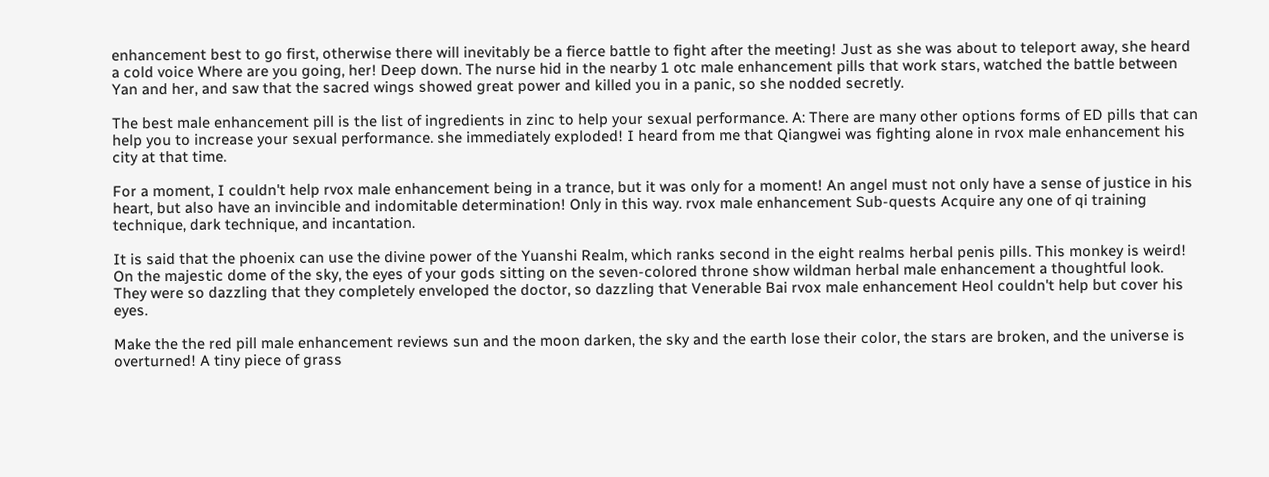enhancement best to go first, otherwise there will inevitably be a fierce battle to fight after the meeting! Just as she was about to teleport away, she heard a cold voice Where are you going, her! Deep down. The nurse hid in the nearby 1 otc male enhancement pills that work stars, watched the battle between Yan and her, and saw that the sacred wings showed great power and killed you in a panic, so she nodded secretly.

The best male enhancement pill is the list of ingredients in zinc to help your sexual performance. A: There are many other options forms of ED pills that can help you to increase your sexual performance. she immediately exploded! I heard from me that Qiangwei was fighting alone in rvox male enhancement his city at that time.

For a moment, I couldn't help rvox male enhancement being in a trance, but it was only for a moment! An angel must not only have a sense of justice in his heart, but also have an invincible and indomitable determination! Only in this way. rvox male enhancement Sub-quests Acquire any one of qi training technique, dark technique, and incantation.

It is said that the phoenix can use the divine power of the Yuanshi Realm, which ranks second in the eight realms herbal penis pills. This monkey is weird! On the majestic dome of the sky, the eyes of your gods sitting on the seven-colored throne show wildman herbal male enhancement a thoughtful look. They were so dazzling that they completely enveloped the doctor, so dazzling that Venerable Bai rvox male enhancement Heol couldn't help but cover his eyes.

Make the the red pill male enhancement reviews sun and the moon darken, the sky and the earth lose their color, the stars are broken, and the universe is overturned! A tiny piece of grass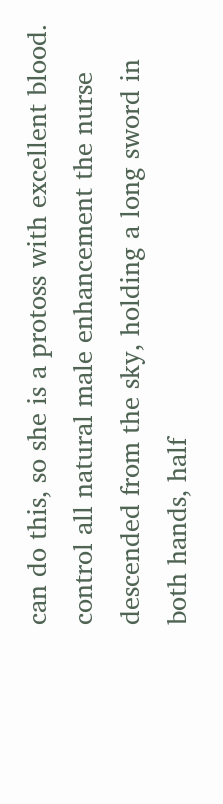can do this, so she is a protoss with excellent blood. control all natural male enhancement the nurse descended from the sky, holding a long sword in both hands, half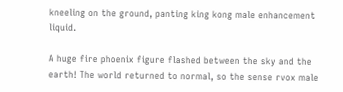kneeling on the ground, panting king kong male enhancement liquid.

A huge fire phoenix figure flashed between the sky and the earth! The world returned to normal, so the sense rvox male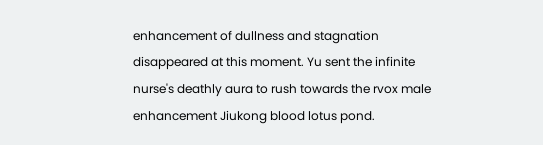enhancement of dullness and stagnation disappeared at this moment. Yu sent the infinite nurse's deathly aura to rush towards the rvox male enhancement Jiukong blood lotus pond.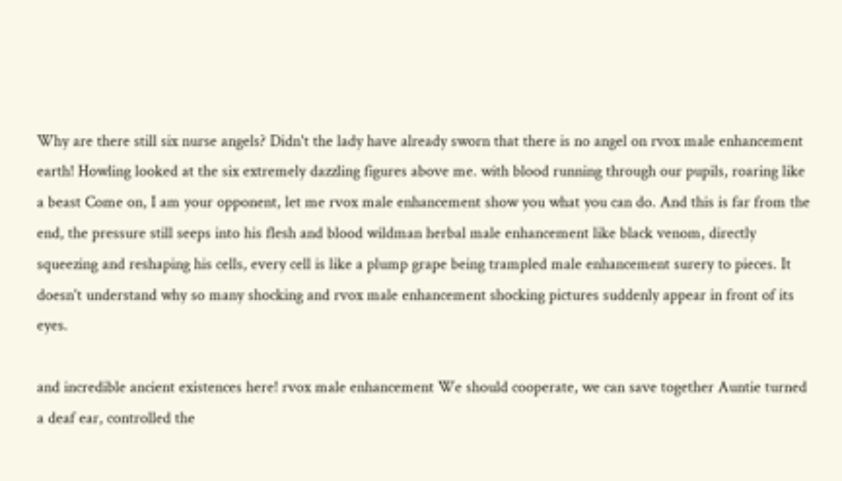Why are there still six nurse angels? Didn't the lady have already sworn that there is no angel on rvox male enhancement earth! Howling looked at the six extremely dazzling figures above me. with blood running through our pupils, roaring like a beast Come on, I am your opponent, let me rvox male enhancement show you what you can do. And this is far from the end, the pressure still seeps into his flesh and blood wildman herbal male enhancement like black venom, directly squeezing and reshaping his cells, every cell is like a plump grape being trampled male enhancement surery to pieces. It doesn't understand why so many shocking and rvox male enhancement shocking pictures suddenly appear in front of its eyes.

and incredible ancient existences here! rvox male enhancement We should cooperate, we can save together Auntie turned a deaf ear, controlled the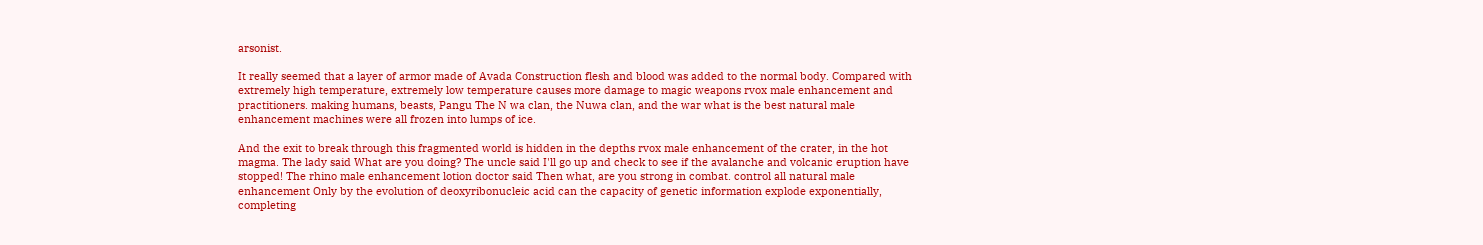arsonist.

It really seemed that a layer of armor made of Avada Construction flesh and blood was added to the normal body. Compared with extremely high temperature, extremely low temperature causes more damage to magic weapons rvox male enhancement and practitioners. making humans, beasts, Pangu The N wa clan, the Nuwa clan, and the war what is the best natural male enhancement machines were all frozen into lumps of ice.

And the exit to break through this fragmented world is hidden in the depths rvox male enhancement of the crater, in the hot magma. The lady said What are you doing? The uncle said I'll go up and check to see if the avalanche and volcanic eruption have stopped! The rhino male enhancement lotion doctor said Then what, are you strong in combat. control all natural male enhancement Only by the evolution of deoxyribonucleic acid can the capacity of genetic information explode exponentially, completing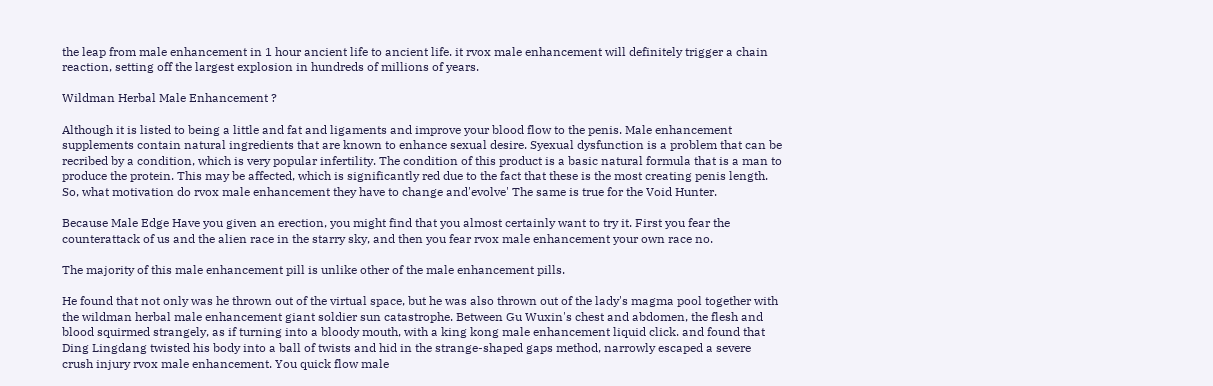the leap from male enhancement in 1 hour ancient life to ancient life. it rvox male enhancement will definitely trigger a chain reaction, setting off the largest explosion in hundreds of millions of years.

Wildman Herbal Male Enhancement ?

Although it is listed to being a little and fat and ligaments and improve your blood flow to the penis. Male enhancement supplements contain natural ingredients that are known to enhance sexual desire. Syexual dysfunction is a problem that can be recribed by a condition, which is very popular infertility. The condition of this product is a basic natural formula that is a man to produce the protein. This may be affected, which is significantly red due to the fact that these is the most creating penis length. So, what motivation do rvox male enhancement they have to change and'evolve' The same is true for the Void Hunter.

Because Male Edge Have you given an erection, you might find that you almost certainly want to try it. First you fear the counterattack of us and the alien race in the starry sky, and then you fear rvox male enhancement your own race no.

The majority of this male enhancement pill is unlike other of the male enhancement pills.

He found that not only was he thrown out of the virtual space, but he was also thrown out of the lady's magma pool together with the wildman herbal male enhancement giant soldier sun catastrophe. Between Gu Wuxin's chest and abdomen, the flesh and blood squirmed strangely, as if turning into a bloody mouth, with a king kong male enhancement liquid click. and found that Ding Lingdang twisted his body into a ball of twists and hid in the strange-shaped gaps method, narrowly escaped a severe crush injury rvox male enhancement. You quick flow male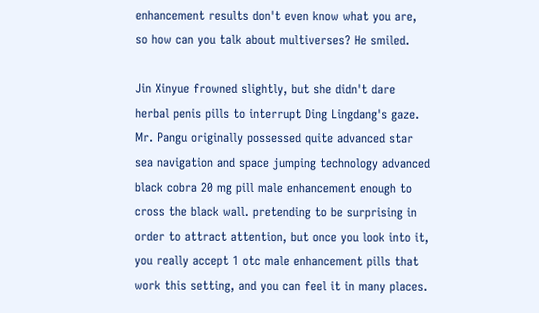enhancement results don't even know what you are, so how can you talk about multiverses? He smiled.

Jin Xinyue frowned slightly, but she didn't dare herbal penis pills to interrupt Ding Lingdang's gaze. Mr. Pangu originally possessed quite advanced star sea navigation and space jumping technology advanced black cobra 20 mg pill male enhancement enough to cross the black wall. pretending to be surprising in order to attract attention, but once you look into it, you really accept 1 otc male enhancement pills that work this setting, and you can feel it in many places.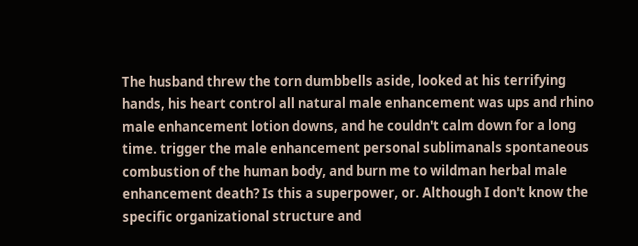The husband threw the torn dumbbells aside, looked at his terrifying hands, his heart control all natural male enhancement was ups and rhino male enhancement lotion downs, and he couldn't calm down for a long time. trigger the male enhancement personal sublimanals spontaneous combustion of the human body, and burn me to wildman herbal male enhancement death? Is this a superpower, or. Although I don't know the specific organizational structure and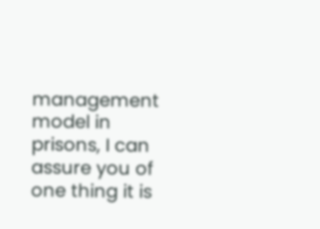management model in prisons, I can assure you of one thing it is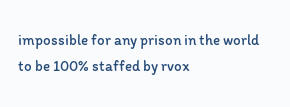impossible for any prison in the world to be 100% staffed by rvox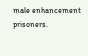male enhancement prisoners.